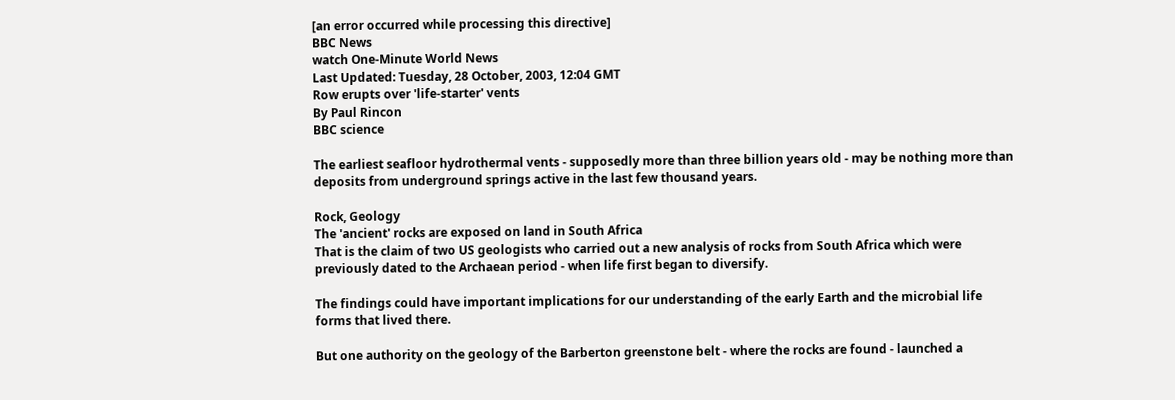[an error occurred while processing this directive]
BBC News
watch One-Minute World News
Last Updated: Tuesday, 28 October, 2003, 12:04 GMT
Row erupts over 'life-starter' vents
By Paul Rincon
BBC science

The earliest seafloor hydrothermal vents - supposedly more than three billion years old - may be nothing more than deposits from underground springs active in the last few thousand years.

Rock, Geology
The 'ancient' rocks are exposed on land in South Africa
That is the claim of two US geologists who carried out a new analysis of rocks from South Africa which were previously dated to the Archaean period - when life first began to diversify.

The findings could have important implications for our understanding of the early Earth and the microbial life forms that lived there.

But one authority on the geology of the Barberton greenstone belt - where the rocks are found - launched a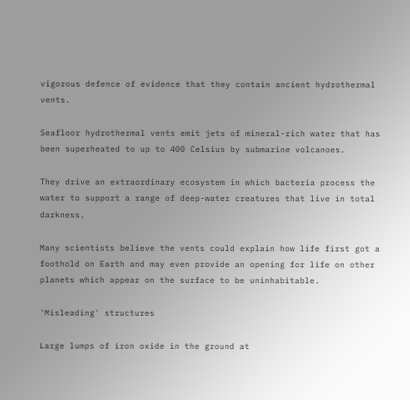vigorous defence of evidence that they contain ancient hydrothermal vents.

Seafloor hydrothermal vents emit jets of mineral-rich water that has been superheated to up to 400 Celsius by submarine volcanoes.

They drive an extraordinary ecosystem in which bacteria process the water to support a range of deep-water creatures that live in total darkness.

Many scientists believe the vents could explain how life first got a foothold on Earth and may even provide an opening for life on other planets which appear on the surface to be uninhabitable.

'Misleading' structures

Large lumps of iron oxide in the ground at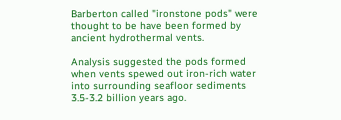Barberton called "ironstone pods" were thought to be have been formed by ancient hydrothermal vents.

Analysis suggested the pods formed when vents spewed out iron-rich water into surrounding seafloor sediments 3.5-3.2 billion years ago.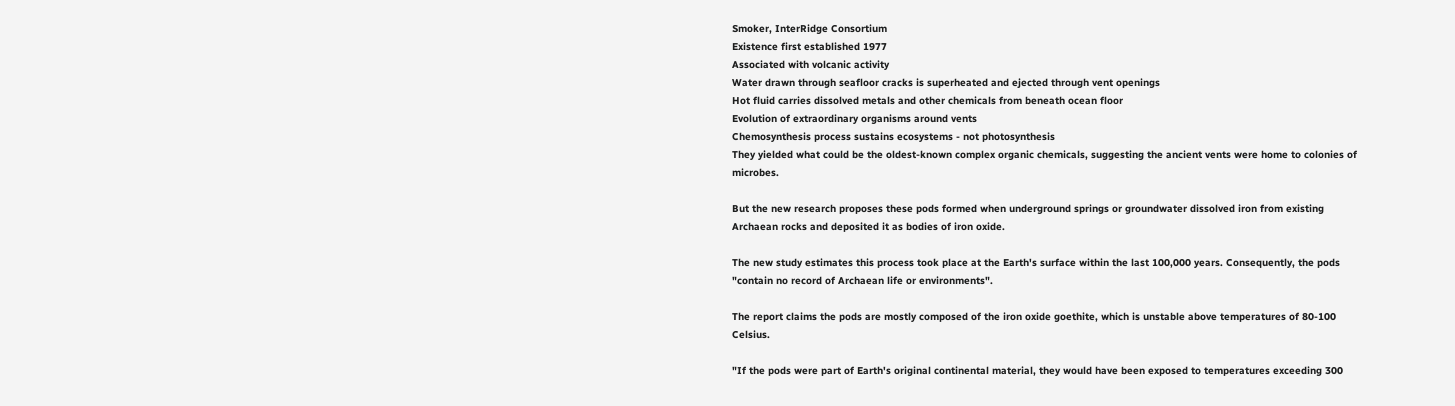Smoker, InterRidge Consortium
Existence first established 1977
Associated with volcanic activity
Water drawn through seafloor cracks is superheated and ejected through vent openings
Hot fluid carries dissolved metals and other chemicals from beneath ocean floor
Evolution of extraordinary organisms around vents
Chemosynthesis process sustains ecosystems - not photosynthesis
They yielded what could be the oldest-known complex organic chemicals, suggesting the ancient vents were home to colonies of microbes.

But the new research proposes these pods formed when underground springs or groundwater dissolved iron from existing Archaean rocks and deposited it as bodies of iron oxide.

The new study estimates this process took place at the Earth's surface within the last 100,000 years. Consequently, the pods "contain no record of Archaean life or environments".

The report claims the pods are mostly composed of the iron oxide goethite, which is unstable above temperatures of 80-100 Celsius.

"If the pods were part of Earth's original continental material, they would have been exposed to temperatures exceeding 300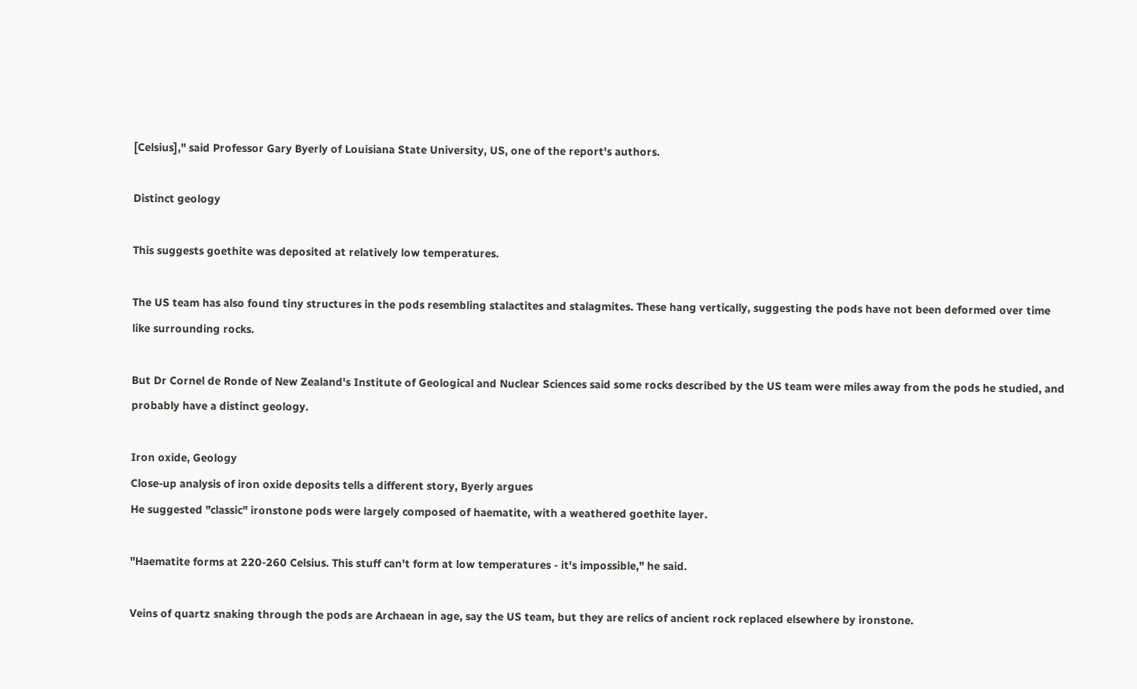[Celsius]," said Professor Gary Byerly of Louisiana State University, US, one of the report's authors.

Distinct geology

This suggests goethite was deposited at relatively low temperatures.

The US team has also found tiny structures in the pods resembling stalactites and stalagmites. These hang vertically, suggesting the pods have not been deformed over time like surrounding rocks.

But Dr Cornel de Ronde of New Zealand's Institute of Geological and Nuclear Sciences said some rocks described by the US team were miles away from the pods he studied, and probably have a distinct geology.

Iron oxide, Geology
Close-up analysis of iron oxide deposits tells a different story, Byerly argues
He suggested "classic" ironstone pods were largely composed of haematite, with a weathered goethite layer.

"Haematite forms at 220-260 Celsius. This stuff can't form at low temperatures - it's impossible," he said.

Veins of quartz snaking through the pods are Archaean in age, say the US team, but they are relics of ancient rock replaced elsewhere by ironstone.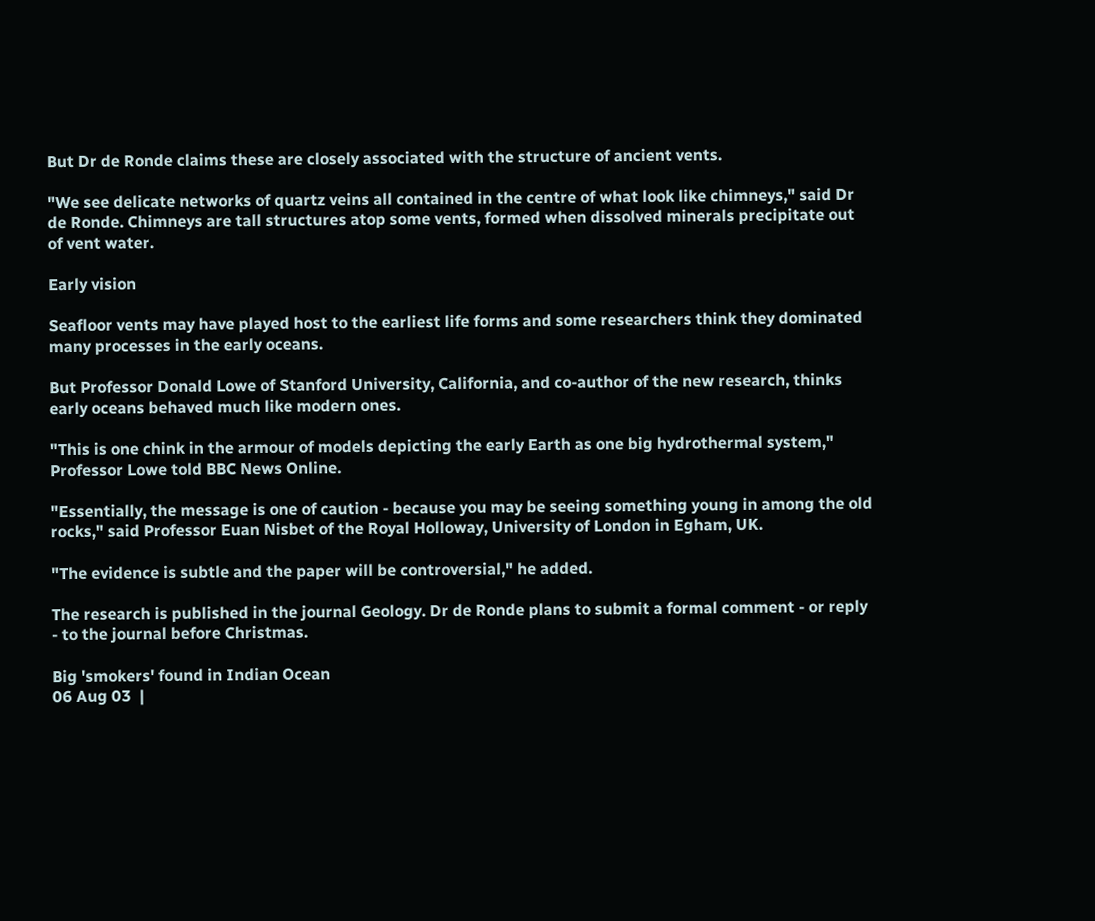But Dr de Ronde claims these are closely associated with the structure of ancient vents.

"We see delicate networks of quartz veins all contained in the centre of what look like chimneys," said Dr de Ronde. Chimneys are tall structures atop some vents, formed when dissolved minerals precipitate out of vent water.

Early vision

Seafloor vents may have played host to the earliest life forms and some researchers think they dominated many processes in the early oceans.

But Professor Donald Lowe of Stanford University, California, and co-author of the new research, thinks early oceans behaved much like modern ones.

"This is one chink in the armour of models depicting the early Earth as one big hydrothermal system," Professor Lowe told BBC News Online.

"Essentially, the message is one of caution - because you may be seeing something young in among the old rocks," said Professor Euan Nisbet of the Royal Holloway, University of London in Egham, UK.

"The evidence is subtle and the paper will be controversial," he added.

The research is published in the journal Geology. Dr de Ronde plans to submit a formal comment - or reply - to the journal before Christmas.

Big 'smokers' found in Indian Ocean
06 Aug 03  |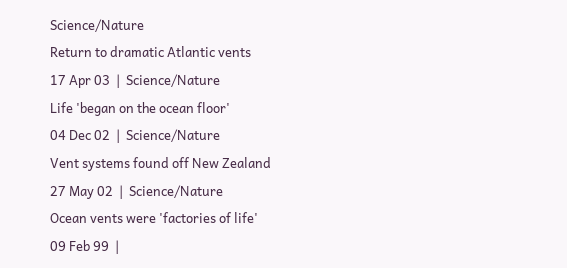Science/Nature
Return to dramatic Atlantic vents
17 Apr 03  |  Science/Nature
Life 'began on the ocean floor'
04 Dec 02  |  Science/Nature
Vent systems found off New Zealand
27 May 02  |  Science/Nature
Ocean vents were 'factories of life'
09 Feb 99  |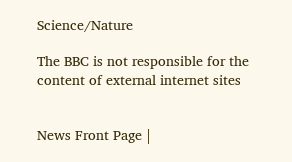Science/Nature

The BBC is not responsible for the content of external internet sites


News Front Page |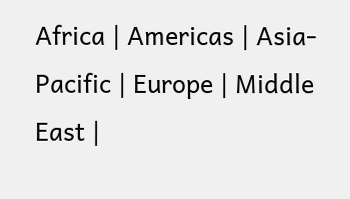Africa | Americas | Asia-Pacific | Europe | Middle East |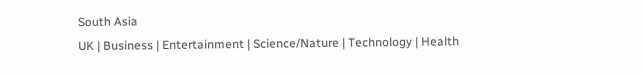South Asia
UK | Business | Entertainment | Science/Nature | Technology | Health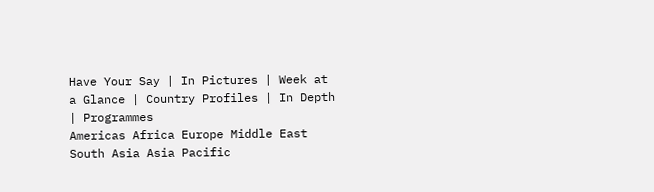Have Your Say | In Pictures | Week at a Glance | Country Profiles | In Depth | Programmes
Americas Africa Europe Middle East South Asia Asia Pacific